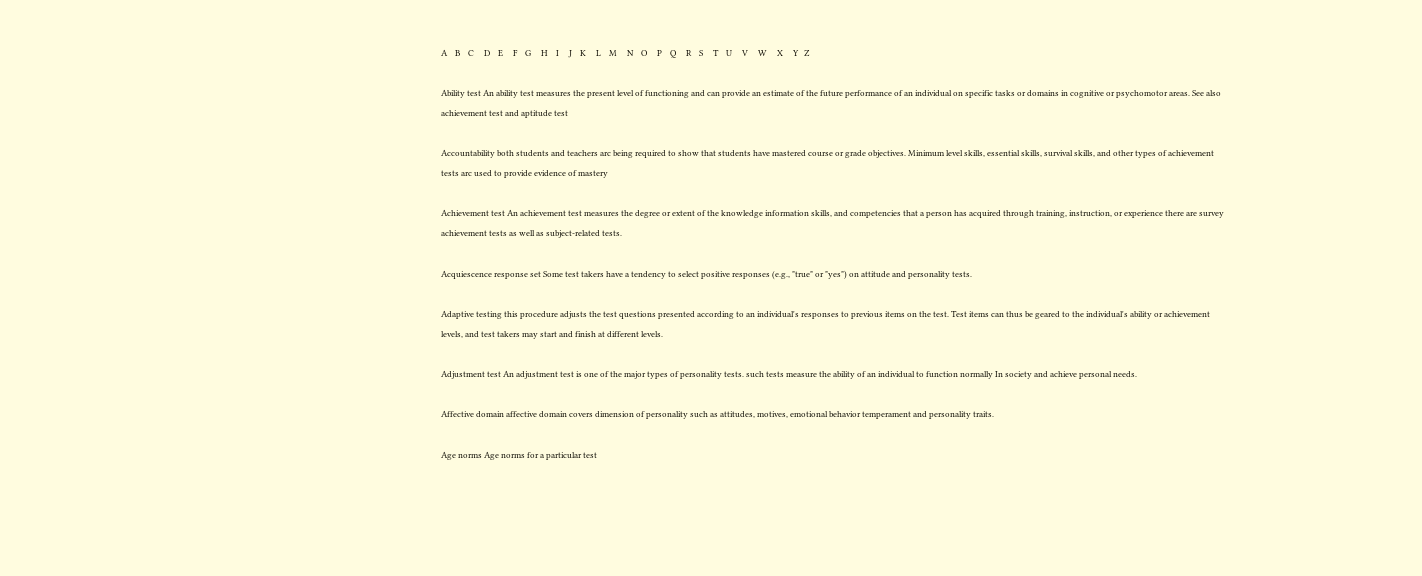A    B    C     D    E     F    G     H    I     J    K     L    M     N    O     P    Q     R    S     T    U     V     W     X     Y   Z

Ability test An ability test measures the present level of functioning and can provide an estimate of the future performance of an individual on specific tasks or domains in cognitive or psychomotor areas. See also achievement test and aptitude test

Accountability both students and teachers arc being required to show that students have mastered course or grade objectives. Minimum level skills, essential skills, survival skills, and other types of achievement tests arc used to provide evidence of mastery

Achievement test An achievement test measures the degree or extent of the knowledge information skills, and competencies that a person has acquired through training, instruction, or experience there are survey achievement tests as well as subject-related tests.

Acquiescence response set Some test takers have a tendency to select positive responses (e.g., "true" or "yes") on attitude and personality tests.

Adaptive testing this procedure adjusts the test questions presented according to an individual's responses to previous items on the test. Test items can thus be geared to the individual's ability or achievement levels, and test takers may start and finish at different levels.

Adjustment test An adjustment test is one of the major types of personality tests. such tests measure the ability of an individual to function normally In society and achieve personal needs.

Affective domain affective domain covers dimension of personality such as attitudes, motives, emotional behavior temperament and personality traits.

Age norms Age norms for a particular test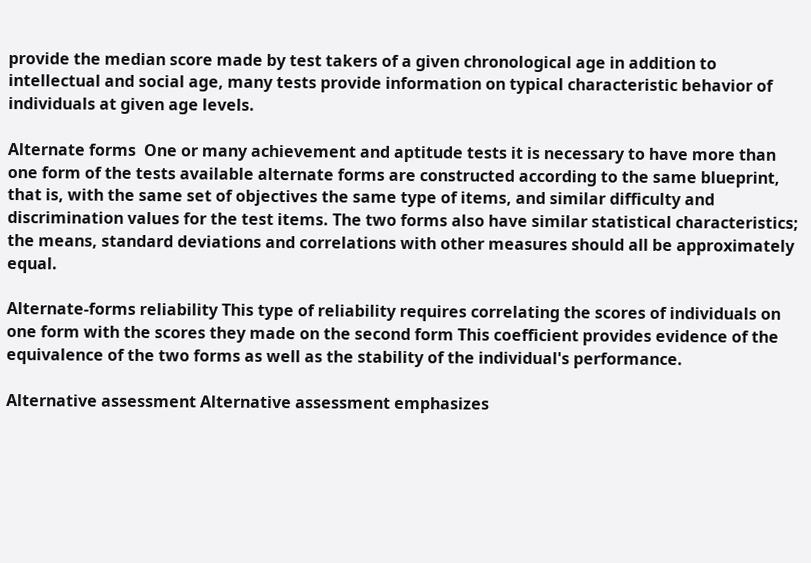provide the median score made by test takers of a given chronological age in addition to intellectual and social age, many tests provide information on typical characteristic behavior of individuals at given age levels.

Alternate forms  One or many achievement and aptitude tests it is necessary to have more than one form of the tests available alternate forms are constructed according to the same blueprint, that is, with the same set of objectives the same type of items, and similar difficulty and discrimination values for the test items. The two forms also have similar statistical characteristics; the means, standard deviations and correlations with other measures should all be approximately equal.

Alternate-forms reliability This type of reliability requires correlating the scores of individuals on one form with the scores they made on the second form This coefficient provides evidence of the equivalence of the two forms as well as the stability of the individual's performance.

Alternative assessment Alternative assessment emphasizes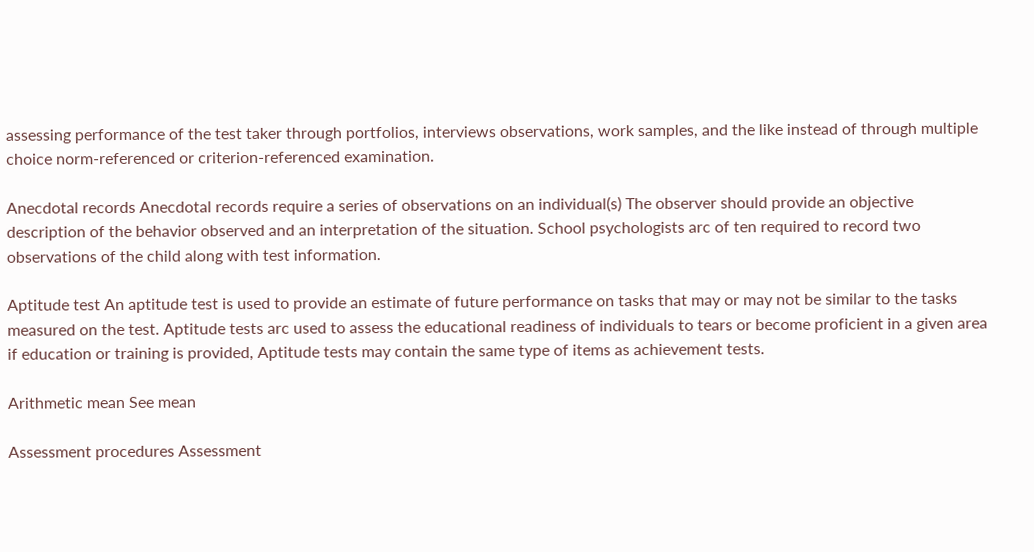assessing performance of the test taker through portfolios, interviews observations, work samples, and the like instead of through multiple choice norm-referenced or criterion-referenced examination.

Anecdotal records Anecdotal records require a series of observations on an individual(s) The observer should provide an objective description of the behavior observed and an interpretation of the situation. School psychologists arc of ten required to record two observations of the child along with test information.

Aptitude test An aptitude test is used to provide an estimate of future performance on tasks that may or may not be similar to the tasks measured on the test. Aptitude tests arc used to assess the educational readiness of individuals to tears or become proficient in a given area if education or training is provided, Aptitude tests may contain the same type of items as achievement tests.

Arithmetic mean See mean

Assessment procedures Assessment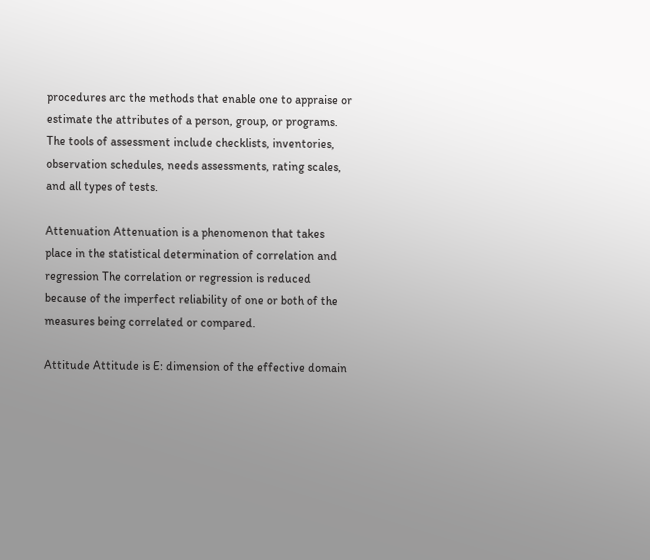procedures arc the methods that enable one to appraise or estimate the attributes of a person, group, or programs. The tools of assessment include checklists, inventories, observation schedules, needs assessments, rating scales, and all types of tests.

Attenuation Attenuation is a phenomenon that takes place in the statistical determination of correlation and regression The correlation or regression is reduced because of the imperfect reliability of one or both of the measures being correlated or compared.

Attitude Attitude is E: dimension of the effective domain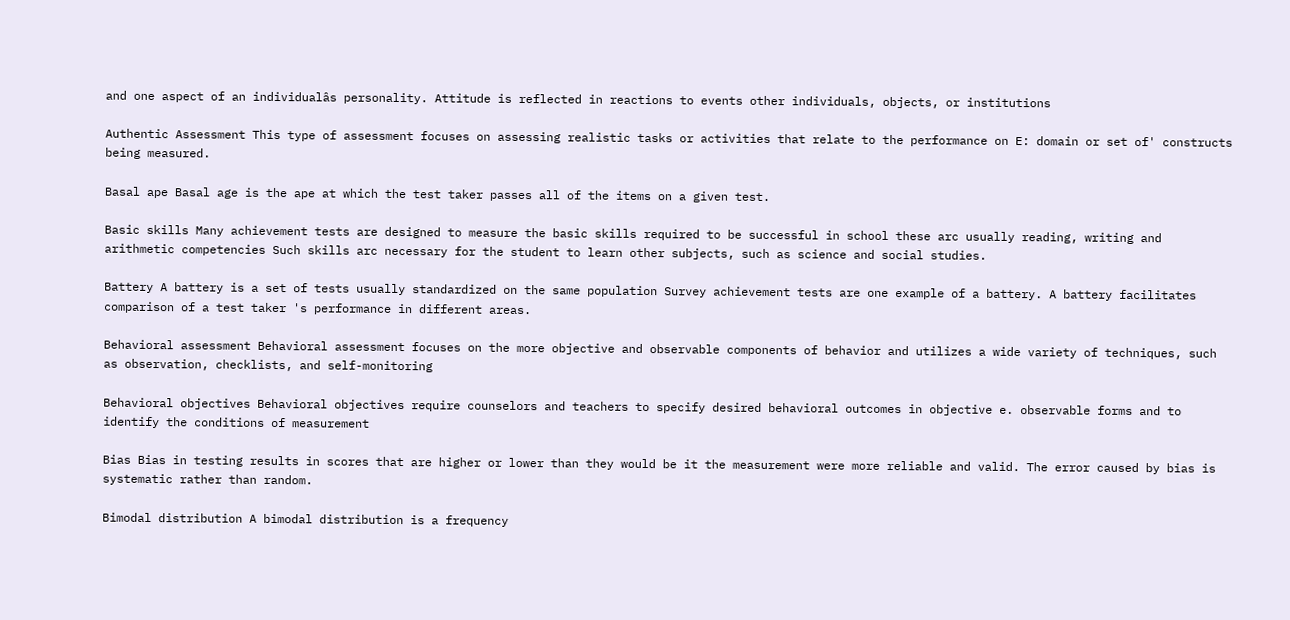and one aspect of an individualâs personality. Attitude is reflected in reactions to events other individuals, objects, or institutions

Authentic Assessment This type of assessment focuses on assessing realistic tasks or activities that relate to the performance on E: domain or set of' constructs being measured.

Basal ape Basal age is the ape at which the test taker passes all of the items on a given test.

Basic skills Many achievement tests are designed to measure the basic skills required to be successful in school these arc usually reading, writing and arithmetic competencies Such skills arc necessary for the student to learn other subjects, such as science and social studies.

Battery A battery is a set of tests usually standardized on the same population Survey achievement tests are one example of a battery. A battery facilitates comparison of a test taker 's performance in different areas.

Behavioral assessment Behavioral assessment focuses on the more objective and observable components of behavior and utilizes a wide variety of techniques, such as observation, checklists, and self-monitoring

Behavioral objectives Behavioral objectives require counselors and teachers to specify desired behavioral outcomes in objective e. observable forms and to identify the conditions of measurement

Bias Bias in testing results in scores that are higher or lower than they would be it the measurement were more reliable and valid. The error caused by bias is systematic rather than random.

Bimodal distribution A bimodal distribution is a frequency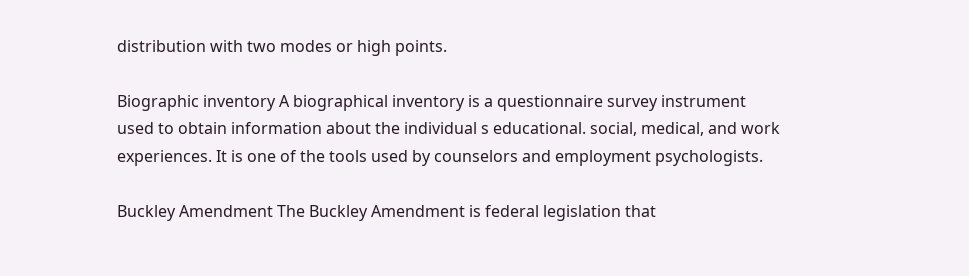distribution with two modes or high points.

Biographic inventory A biographical inventory is a questionnaire survey instrument used to obtain information about the individual s educational. social, medical, and work experiences. It is one of the tools used by counselors and employment psychologists.

Buckley Amendment The Buckley Amendment is federal legislation that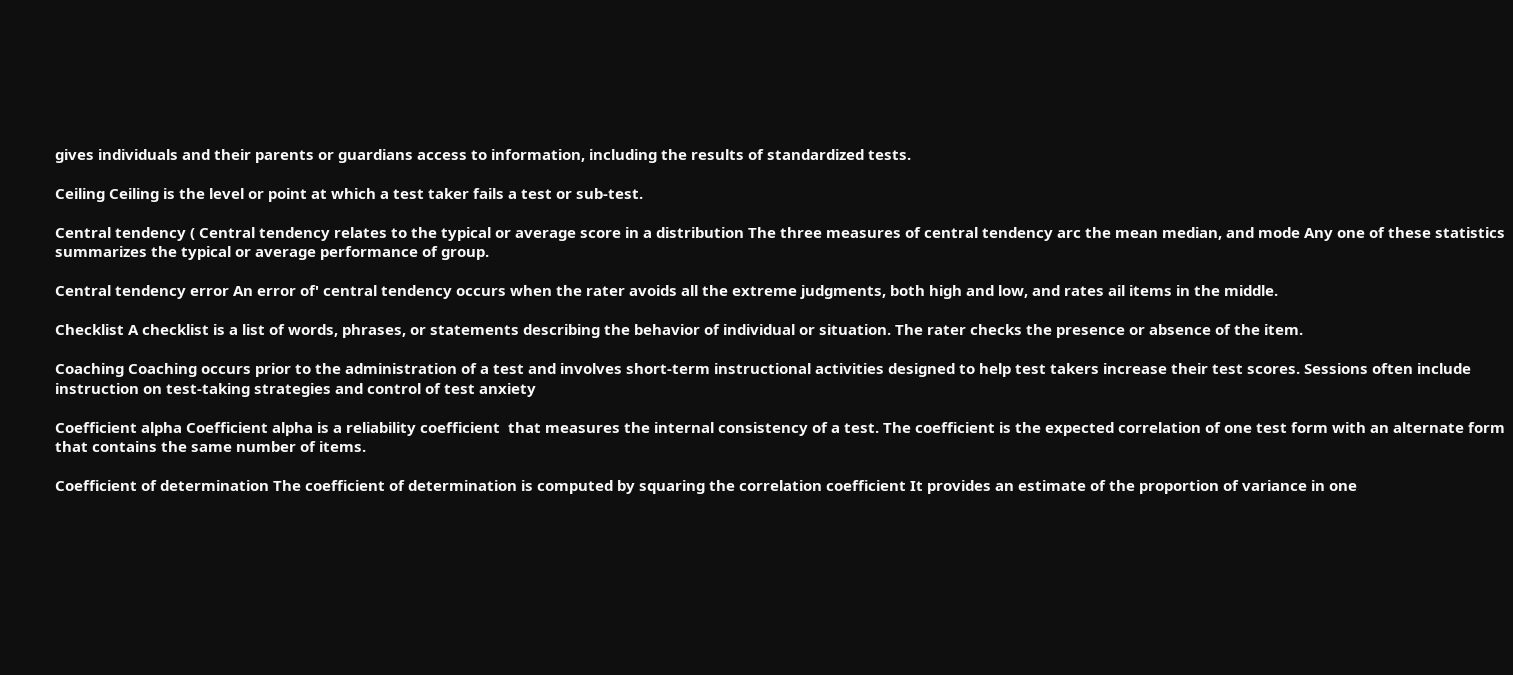gives individuals and their parents or guardians access to information, including the results of standardized tests.

Ceiling Ceiling is the level or point at which a test taker fails a test or sub-test.

Central tendency ( Central tendency relates to the typical or average score in a distribution The three measures of central tendency arc the mean median, and mode Any one of these statistics summarizes the typical or average performance of group.

Central tendency error An error of' central tendency occurs when the rater avoids all the extreme judgments, both high and low, and rates ail items in the middle.

Checklist A checklist is a list of words, phrases, or statements describing the behavior of individual or situation. The rater checks the presence or absence of the item.

Coaching Coaching occurs prior to the administration of a test and involves short-term instructional activities designed to help test takers increase their test scores. Sessions often include instruction on test-taking strategies and control of test anxiety

Coefficient alpha Coefficient alpha is a reliability coefficient  that measures the internal consistency of a test. The coefficient is the expected correlation of one test form with an alternate form that contains the same number of items.

Coefficient of determination The coefficient of determination is computed by squaring the correlation coefficient It provides an estimate of the proportion of variance in one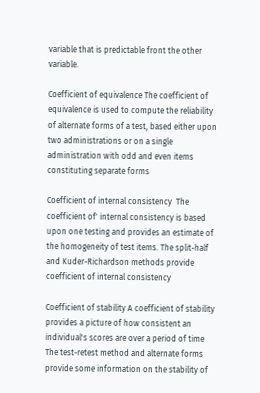variable that is predictable front the other variable.

Coefficient of equivalence The coefficient of equivalence is used to compute the reliability of alternate forms of a test, based either upon two administrations or on a single administration with odd and even items constituting separate forms

Coefficient of internal consistency  The coefficient of' internal consistency is based upon one testing and provides an estimate of the homogeneity of test items. The split-half and Kuder-Richardson methods provide coefficient of internal consistency

Coefficient of stability A coefficient of stability provides a picture of how consistent an individual's scores are over a period of time The test-retest method and alternate forms provide some information on the stability of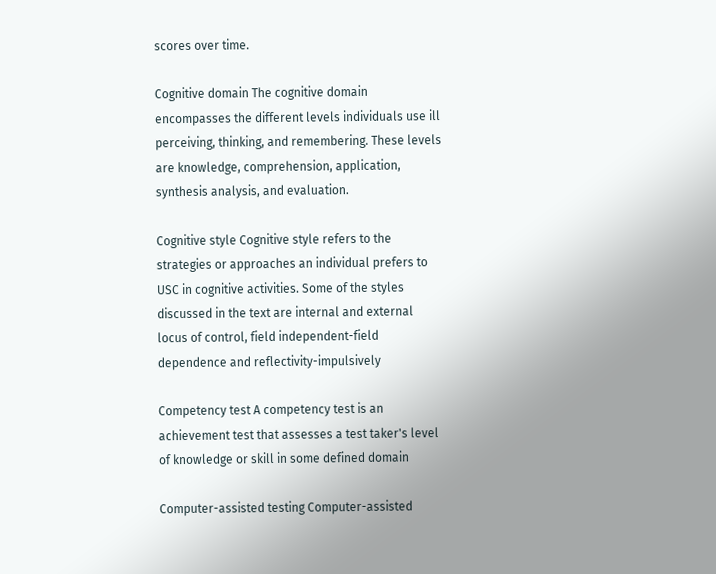scores over time.

Cognitive domain The cognitive domain encompasses the different levels individuals use ill perceiving, thinking, and remembering. These levels are knowledge, comprehension, application, synthesis analysis, and evaluation.

Cognitive style Cognitive style refers to the strategies or approaches an individual prefers to USC in cognitive activities. Some of the styles discussed in the text are internal and external locus of control, field independent-field dependence and reflectivity-impulsively

Competency test A competency test is an achievement test that assesses a test taker's level of knowledge or skill in some defined domain

Computer-assisted testing Computer-assisted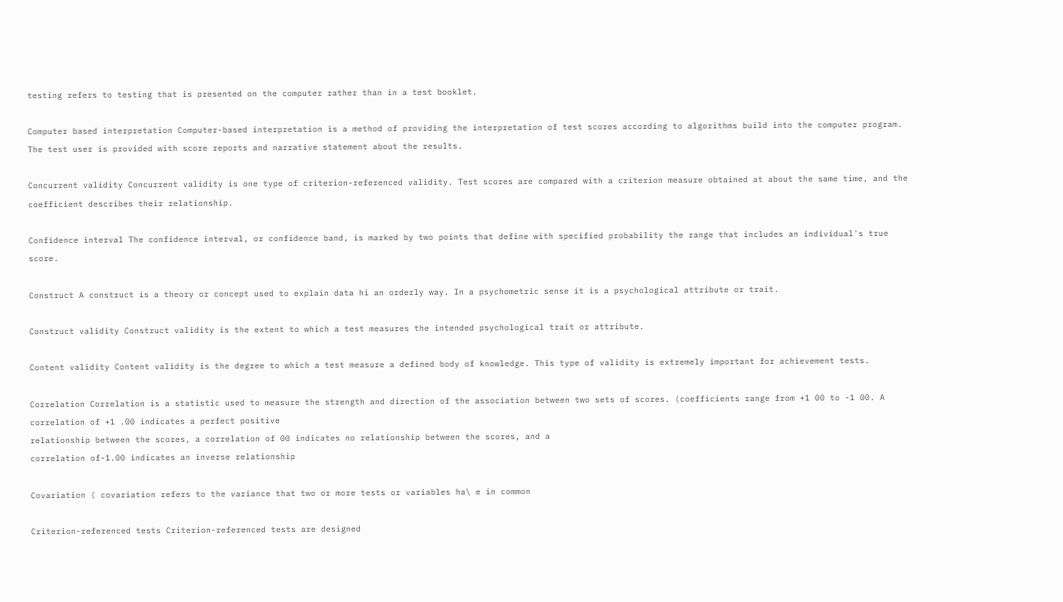testing refers to testing that is presented on the computer rather than in a test booklet.

Computer based interpretation Computer-based interpretation is a method of providing the interpretation of test scores according to algorithms build into the computer program. The test user is provided with score reports and narrative statement about the results.

Concurrent validity Concurrent validity is one type of criterion-referenced validity. Test scores are compared with a criterion measure obtained at about the same time, and the coefficient describes their relationship.

Confidence interval The confidence interval, or confidence band, is marked by two points that define with specified probability the range that includes an individual's true score.

Construct A construct is a theory or concept used to explain data hi an orderly way. In a psychometric sense it is a psychological attribute or trait.

Construct validity Construct validity is the extent to which a test measures the intended psychological trait or attribute.

Content validity Content validity is the degree to which a test measure a defined body of knowledge. This type of validity is extremely important for achievement tests.

Correlation Correlation is a statistic used to measure the strength and direction of the association between two sets of scores. (coefficients range from +1 00 to -1 00. A correlation of +1 .00 indicates a perfect positive
relationship between the scores, a correlation of 00 indicates no relationship between the scores, and a
correlation of-1.00 indicates an inverse relationship

Covariation ( covariation refers to the variance that two or more tests or variables ha\ e in common

Criterion-referenced tests Criterion-referenced tests are designed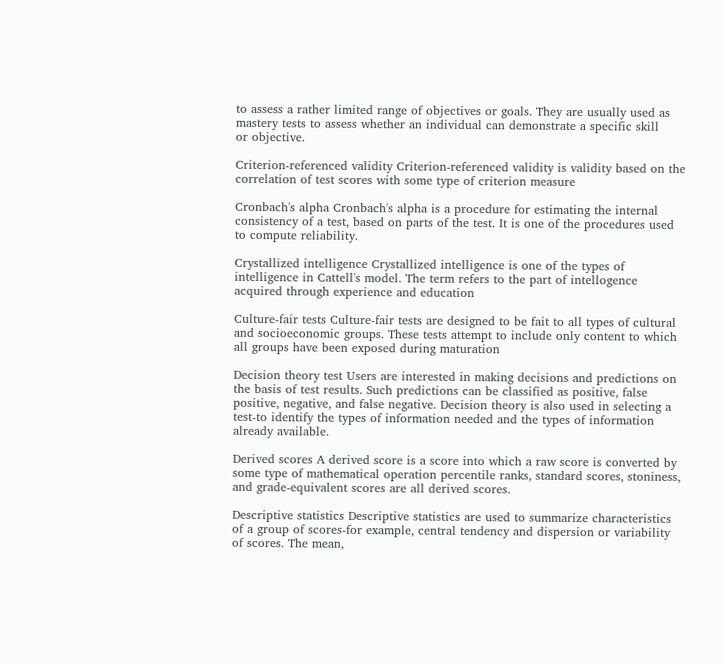to assess a rather limited range of objectives or goals. They are usually used as mastery tests to assess whether an individual can demonstrate a specific skill
or objective.

Criterion-referenced validity Criterion-referenced validity is validity based on the correlation of test scores with some type of criterion measure

Cronbach's alpha Cronbach's alpha is a procedure for estimating the internal consistency of a test, based on parts of the test. It is one of the procedures used to compute reliability.

Crystallized intelligence Crystallized intelligence is one of the types of intelligence in Cattell's model. The term refers to the part of intellogence acquired through experience and education

Culture-fair tests Culture-fair tests are designed to be fait to all types of cultural and socioeconomic groups. These tests attempt to include only content to which all groups have been exposed during maturation

Decision theory test Users are interested in making decisions and predictions on the basis of test results. Such predictions can be classified as positive, false positive, negative, and false negative. Decision theory is also used in selecting a test-to identify the types of information needed and the types of information already available.

Derived scores A derived score is a score into which a raw score is converted by some type of mathematical operation percentile ranks, standard scores, stoniness, and grade-equivalent scores are all derived scores.

Descriptive statistics Descriptive statistics are used to summarize characteristics of a group of scores-for example, central tendency and dispersion or variability of scores. The mean,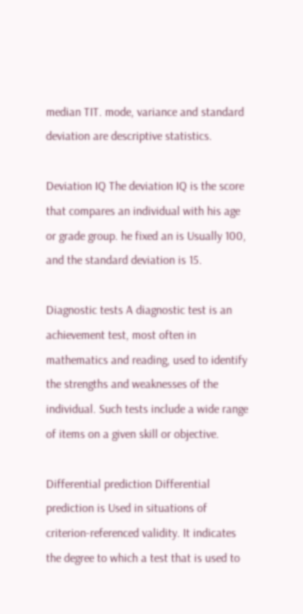median TIT. mode, variance and standard deviation are descriptive statistics.

Deviation IQ The deviation IQ is the score that compares an individual with his age or grade group. he fixed an is Usually 100, and the standard deviation is 15.

Diagnostic tests A diagnostic test is an achievement test, most often in mathematics and reading, used to identify the strengths and weaknesses of the individual. Such tests include a wide range of items on a given skill or objective.

Differential prediction Differential prediction is Used in situations of criterion-referenced validity. It indicates the degree to which a test that is used to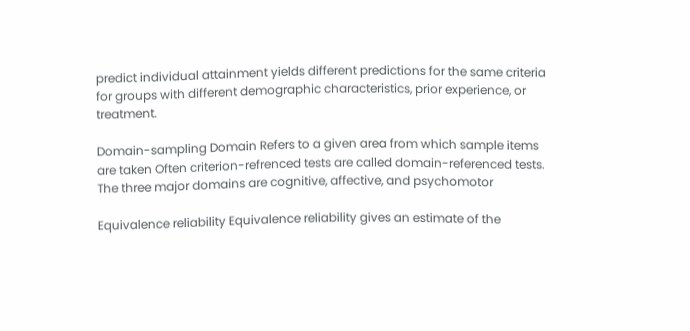predict individual attainment yields different predictions for the same criteria for groups with different demographic characteristics, prior experience, or treatment.

Domain-sampling Domain Refers to a given area from which sample items are taken Often criterion-refrenced tests are called domain-referenced tests. The three major domains are cognitive, affective, and psychomotor

Equivalence reliability Equivalence reliability gives an estimate of the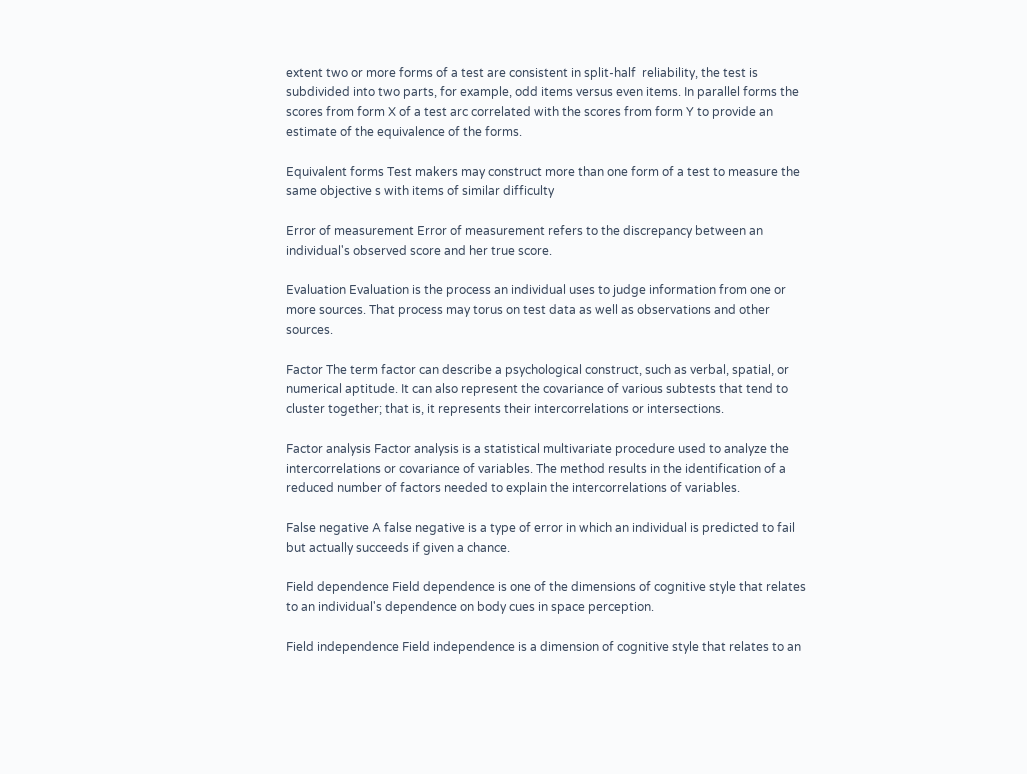extent two or more forms of a test are consistent in split-half  reliability, the test is subdivided into two parts, for example, odd items versus even items. In parallel forms the scores from form X of a test arc correlated with the scores from form Y to provide an estimate of the equivalence of the forms.

Equivalent forms Test makers may construct more than one form of a test to measure the same objective s with items of similar difficulty

Error of measurement Error of measurement refers to the discrepancy between an individual's observed score and her true score.

Evaluation Evaluation is the process an individual uses to judge information from one or more sources. That process may torus on test data as well as observations and other sources.

Factor The term factor can describe a psychological construct, such as verbal, spatial, or numerical aptitude. It can also represent the covariance of various subtests that tend to cluster together; that is, it represents their intercorrelations or intersections.

Factor analysis Factor analysis is a statistical multivariate procedure used to analyze the intercorrelations or covariance of variables. The method results in the identification of a reduced number of factors needed to explain the intercorrelations of variables.

False negative A false negative is a type of error in which an individual is predicted to fail but actually succeeds if given a chance.

Field dependence Field dependence is one of the dimensions of cognitive style that relates to an individual's dependence on body cues in space perception.

Field independence Field independence is a dimension of cognitive style that relates to an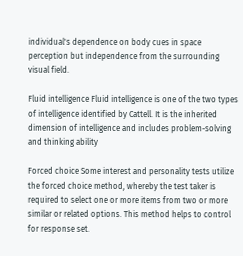individual's dependence on body cues in space perception but independence from the surrounding visual field.

Fluid intelligence Fluid intelligence is one of the two types of intelligence identified by Cattell. It is the inherited dimension of intelligence and includes problem-solving and thinking ability

Forced choice Some interest and personality tests utilize the forced choice method, whereby the test taker is required to select one or more items from two or more similar or related options. This method helps to control for response set.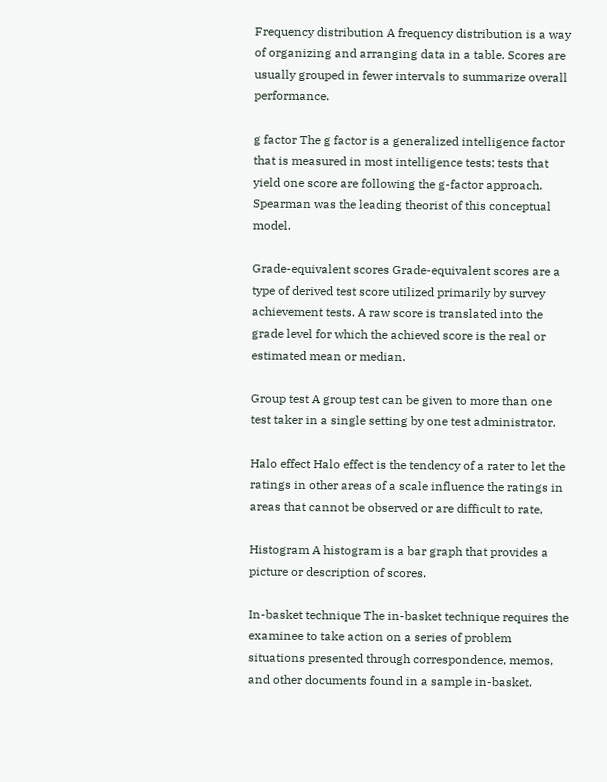Frequency distribution A frequency distribution is a way of organizing and arranging data in a table. Scores are usually grouped in fewer intervals to summarize overall performance.

g factor The g factor is a generalized intelligence factor that is measured in most intelligence tests; tests that yield one score are following the g-factor approach. Spearman was the leading theorist of this conceptual model.

Grade-equivalent scores Grade-equivalent scores are a type of derived test score utilized primarily by survey achievement tests. A raw score is translated into the grade level for which the achieved score is the real or estimated mean or median.

Group test A group test can be given to more than one test taker in a single setting by one test administrator.

Halo effect Halo effect is the tendency of a rater to let the ratings in other areas of a scale influence the ratings in areas that cannot be observed or are difficult to rate,

Histogram A histogram is a bar graph that provides a picture or description of scores.

In-basket technique The in-basket technique requires the examinee to take action on a series of problem situations presented through correspondence, memos, and other documents found in a sample in-basket.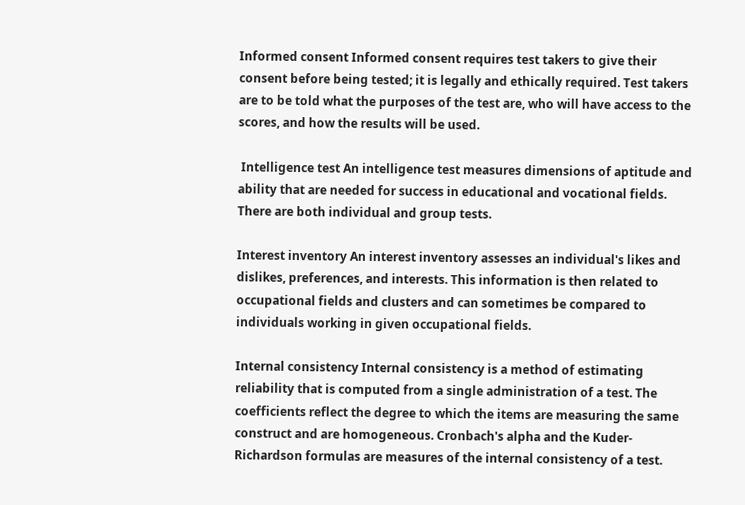Informed consent Informed consent requires test takers to give their consent before being tested; it is legally and ethically required. Test takers are to be told what the purposes of the test are, who will have access to the scores, and how the results will be used.

 Intelligence test An intelligence test measures dimensions of aptitude and ability that are needed for success in educational and vocational fields. There are both individual and group tests.

Interest inventory An interest inventory assesses an individual's likes and dislikes, preferences, and interests. This information is then related to occupational fields and clusters and can sometimes be compared to individuals working in given occupational fields.

Internal consistency Internal consistency is a method of estimating reliability that is computed from a single administration of a test. The coefficients reflect the degree to which the items are measuring the same construct and are homogeneous. Cronbach's alpha and the Kuder-Richardson formulas are measures of the internal consistency of a test.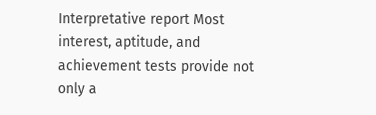Interpretative report Most interest, aptitude, and achievement tests provide not only a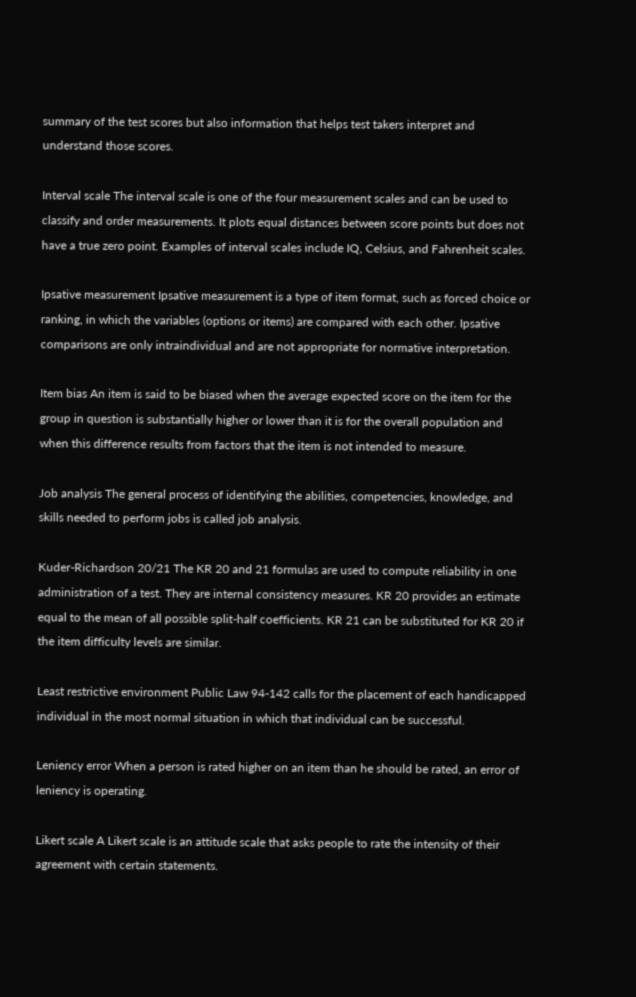summary of the test scores but also information that helps test takers interpret and understand those scores.

Interval scale The interval scale is one of the four measurement scales and can be used to classify and order measurements. It plots equal distances between score points but does not have a true zero point. Examples of interval scales include IQ, Celsius, and Fahrenheit scales.

Ipsative measurement Ipsative measurement is a type of item format, such as forced choice or ranking, in which the variables (options or items) are compared with each other. Ipsative comparisons are only intraindividual and are not appropriate for normative interpretation.

Item bias An item is said to be biased when the average expected score on the item for the group in question is substantially higher or lower than it is for the overall population and when this difference results from factors that the item is not intended to measure.

Job analysis The general process of identifying the abilities, competencies, knowledge, and skills needed to perform jobs is called job analysis.

Kuder-Richardson 20/21 The KR 20 and 21 formulas are used to compute reliability in one administration of a test. They are internal consistency measures. KR 20 provides an estimate equal to the mean of all possible split-half coefficients. KR 21 can be substituted for KR 20 if the item difficulty levels are similar.

Least restrictive environment Public Law 94-142 calls for the placement of each handicapped individual in the most normal situation in which that individual can be successful.

Leniency error When a person is rated higher on an item than he should be rated, an error of leniency is operating.

Likert scale A Likert scale is an attitude scale that asks people to rate the intensity of their agreement with certain statements.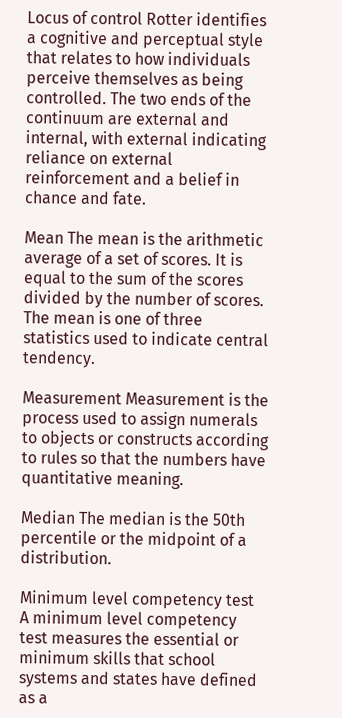Locus of control Rotter identifies a cognitive and perceptual style that relates to how individuals perceive themselves as being controlled. The two ends of the continuum are external and internal, with external indicating reliance on external reinforcement and a belief in chance and fate.

Mean The mean is the arithmetic average of a set of scores. It is equal to the sum of the scores divided by the number of scores. The mean is one of three statistics used to indicate central tendency.

Measurement Measurement is the process used to assign numerals to objects or constructs according to rules so that the numbers have quantitative meaning.

Median The median is the 50th percentile or the midpoint of a distribution.

Minimum level competency test A minimum level competency test measures the essential or minimum skills that school systems and states have defined as a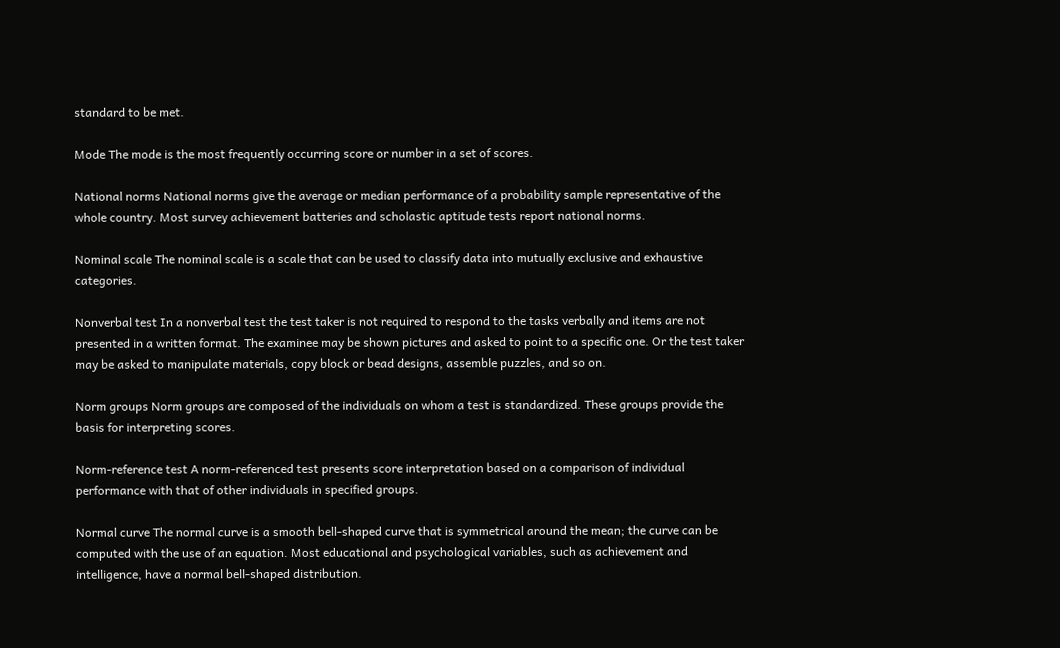standard to be met.

Mode The mode is the most frequently occurring score or number in a set of scores.

National norms National norms give the average or median performance of a probability sample representative of the whole country. Most survey achievement batteries and scholastic aptitude tests report national norms.

Nominal scale The nominal scale is a scale that can be used to classify data into mutually exclusive and exhaustive categories.

Nonverbal test In a nonverbal test the test taker is not required to respond to the tasks verbally and items are not presented in a written format. The examinee may be shown pictures and asked to point to a specific one. Or the test taker may be asked to manipulate materials, copy block or bead designs, assemble puzzles, and so on.

Norm groups Norm groups are composed of the individuals on whom a test is standardized. These groups provide the basis for interpreting scores.

Norm-reference test A norm-referenced test presents score interpretation based on a comparison of individual performance with that of other individuals in specified groups.

Normal curve The normal curve is a smooth bell-shaped curve that is symmetrical around the mean; the curve can be computed with the use of an equation. Most educational and psychological variables, such as achievement and intelligence, have a normal bell-shaped distribution.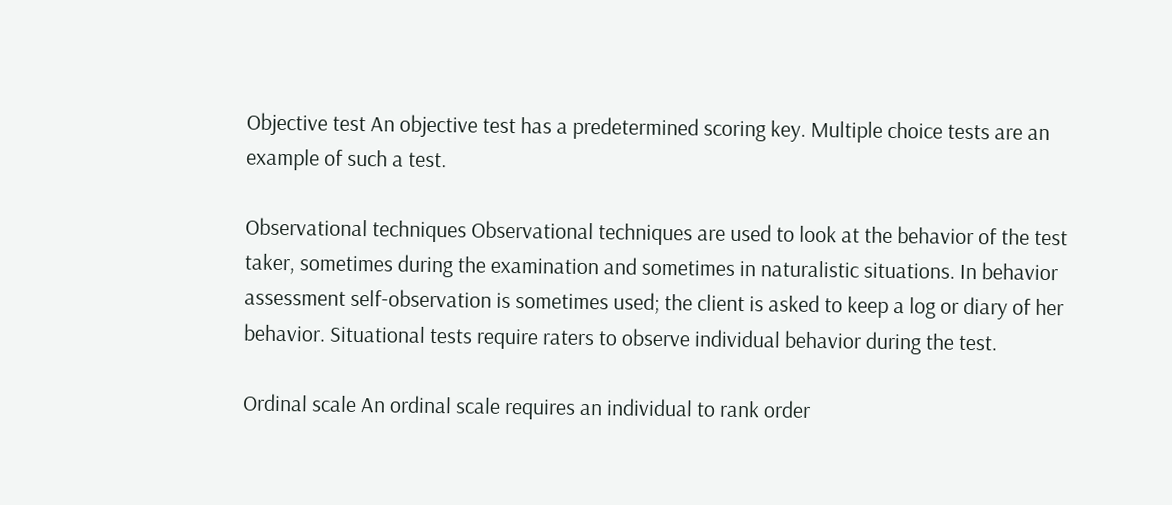Objective test An objective test has a predetermined scoring key. Multiple choice tests are an example of such a test.

Observational techniques Observational techniques are used to look at the behavior of the test taker, sometimes during the examination and sometimes in naturalistic situations. In behavior assessment self-observation is sometimes used; the client is asked to keep a log or diary of her behavior. Situational tests require raters to observe individual behavior during the test.

Ordinal scale An ordinal scale requires an individual to rank order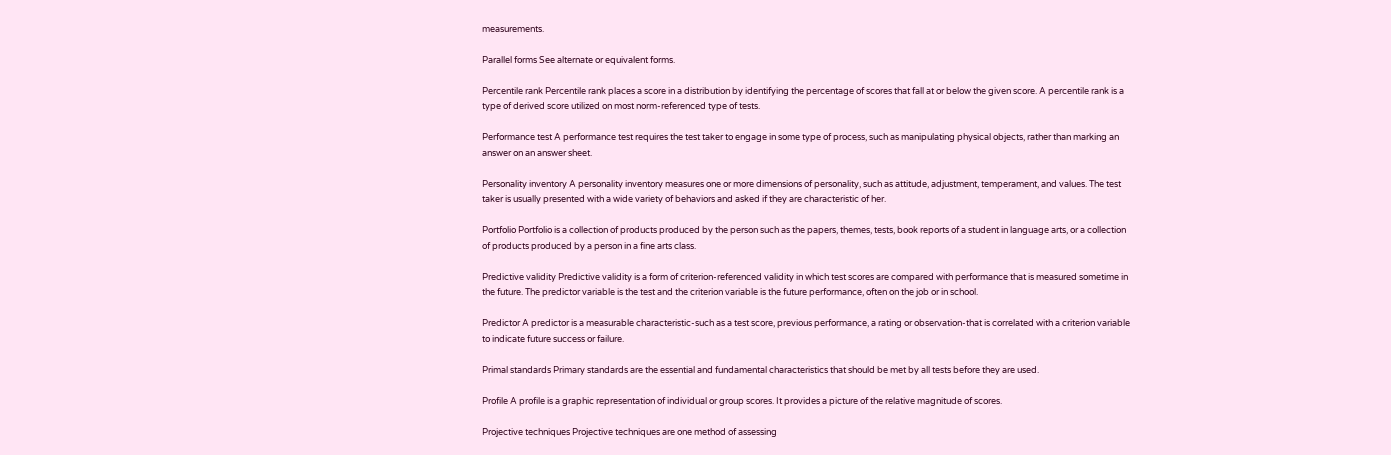measurements.

Parallel forms See alternate or equivalent forms.

Percentile rank Percentile rank places a score in a distribution by identifying the percentage of scores that fall at or below the given score. A percentile rank is a type of derived score utilized on most norm-referenced type of tests.

Performance test A performance test requires the test taker to engage in some type of process, such as manipulating physical objects, rather than marking an answer on an answer sheet.

Personality inventory A personality inventory measures one or more dimensions of personality, such as attitude, adjustment, temperament, and values. The test taker is usually presented with a wide variety of behaviors and asked if they are characteristic of her.

Portfolio Portfolio is a collection of products produced by the person such as the papers, themes, tests, book reports of a student in language arts, or a collection of products produced by a person in a fine arts class.

Predictive validity Predictive validity is a form of criterion-referenced validity in which test scores are compared with performance that is measured sometime in the future. The predictor variable is the test and the criterion variable is the future performance, often on the job or in school.

Predictor A predictor is a measurable characteristic-such as a test score, previous performance, a rating or observation-that is correlated with a criterion variable to indicate future success or failure.

Primal standards Primary standards are the essential and fundamental characteristics that should be met by all tests before they are used.

Profile A profile is a graphic representation of individual or group scores. It provides a picture of the relative magnitude of scores.

Projective techniques Projective techniques are one method of assessing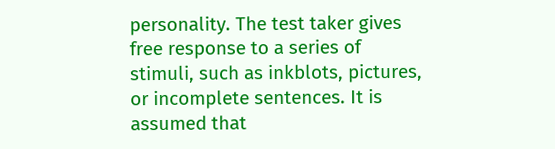personality. The test taker gives free response to a series of stimuli, such as inkblots, pictures, or incomplete sentences. It is assumed that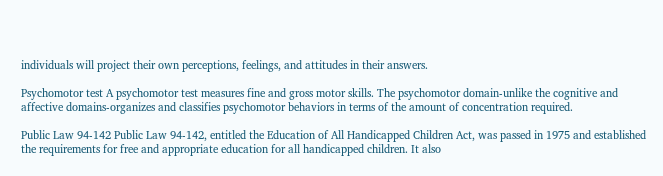individuals will project their own perceptions, feelings, and attitudes in their answers.

Psychomotor test A psychomotor test measures fine and gross motor skills. The psychomotor domain-unlike the cognitive and affective domains-organizes and classifies psychomotor behaviors in terms of the amount of concentration required.

Public Law 94-142 Public Law 94-142, entitled the Education of All Handicapped Children Act, was passed in 1975 and established the requirements for free and appropriate education for all handicapped children. It also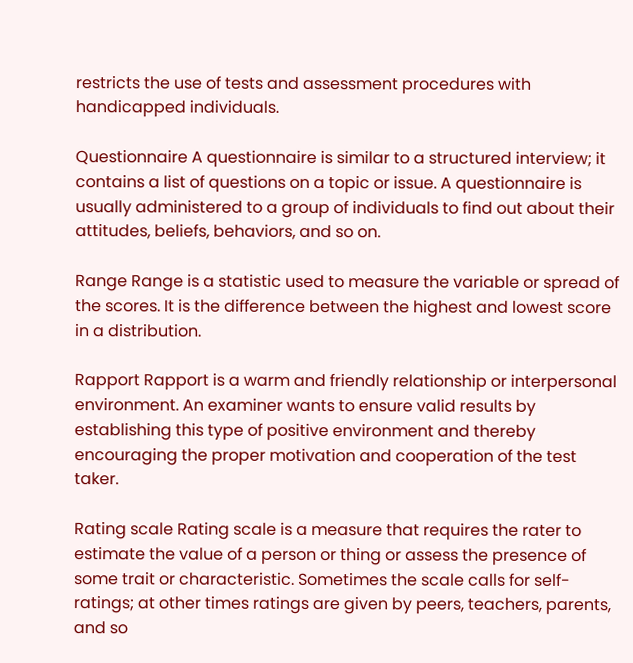restricts the use of tests and assessment procedures with handicapped individuals.

Questionnaire A questionnaire is similar to a structured interview; it contains a list of questions on a topic or issue. A questionnaire is usually administered to a group of individuals to find out about their attitudes, beliefs, behaviors, and so on.

Range Range is a statistic used to measure the variable or spread of the scores. It is the difference between the highest and lowest score in a distribution.

Rapport Rapport is a warm and friendly relationship or interpersonal environment. An examiner wants to ensure valid results by establishing this type of positive environment and thereby encouraging the proper motivation and cooperation of the test taker.

Rating scale Rating scale is a measure that requires the rater to estimate the value of a person or thing or assess the presence of some trait or characteristic. Sometimes the scale calls for self-ratings; at other times ratings are given by peers, teachers, parents, and so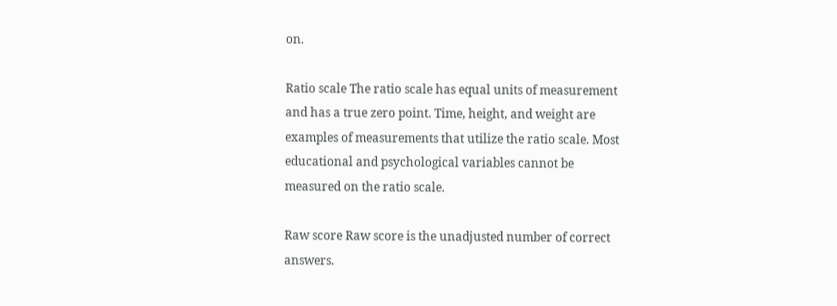on.

Ratio scale The ratio scale has equal units of measurement and has a true zero point. Time, height, and weight are examples of measurements that utilize the ratio scale. Most educational and psychological variables cannot be measured on the ratio scale.

Raw score Raw score is the unadjusted number of correct answers.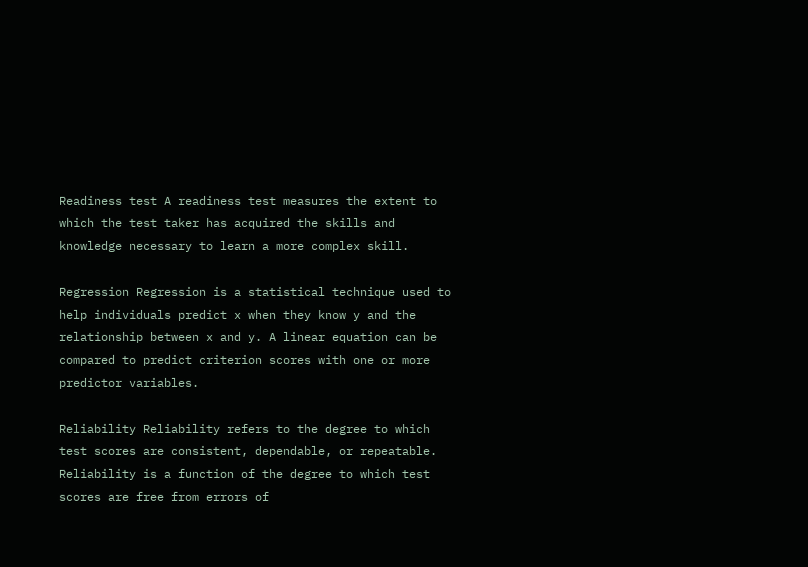Readiness test A readiness test measures the extent to which the test taker has acquired the skills and knowledge necessary to learn a more complex skill.

Regression Regression is a statistical technique used to help individuals predict x when they know y and the relationship between x and y. A linear equation can be compared to predict criterion scores with one or more predictor variables.

Reliability Reliability refers to the degree to which test scores are consistent, dependable, or repeatable. Reliability is a function of the degree to which test scores are free from errors of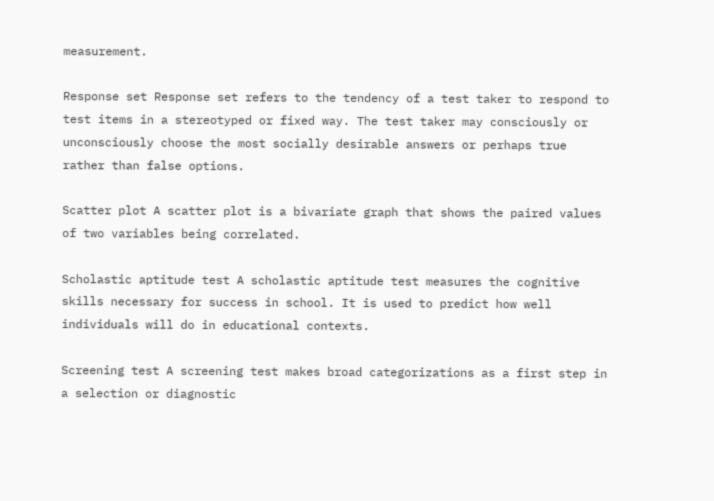measurement.

Response set Response set refers to the tendency of a test taker to respond to test items in a stereotyped or fixed way. The test taker may consciously or unconsciously choose the most socially desirable answers or perhaps true rather than false options.

Scatter plot A scatter plot is a bivariate graph that shows the paired values of two variables being correlated.

Scholastic aptitude test A scholastic aptitude test measures the cognitive skills necessary for success in school. It is used to predict how well individuals will do in educational contexts.

Screening test A screening test makes broad categorizations as a first step in a selection or diagnostic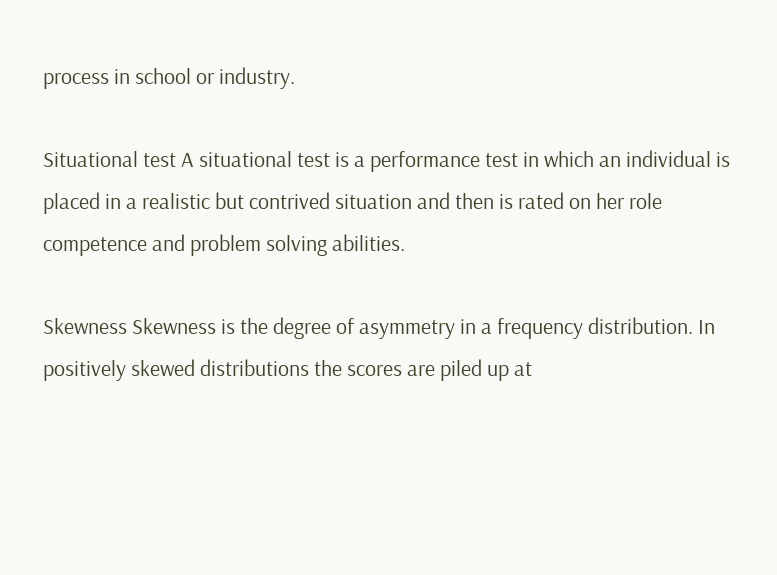process in school or industry.

Situational test A situational test is a performance test in which an individual is placed in a realistic but contrived situation and then is rated on her role competence and problem solving abilities.

Skewness Skewness is the degree of asymmetry in a frequency distribution. In positively skewed distributions the scores are piled up at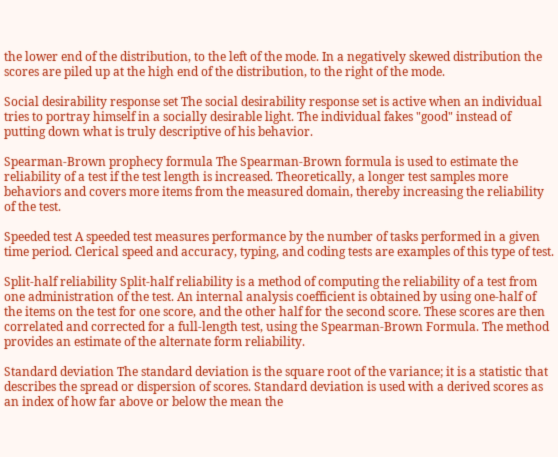the lower end of the distribution, to the left of the mode. In a negatively skewed distribution the scores are piled up at the high end of the distribution, to the right of the mode.

Social desirability response set The social desirability response set is active when an individual tries to portray himself in a socially desirable light. The individual fakes "good" instead of putting down what is truly descriptive of his behavior.

Spearman-Brown prophecy formula The Spearman-Brown formula is used to estimate the reliability of a test if the test length is increased. Theoretically, a longer test samples more behaviors and covers more items from the measured domain, thereby increasing the reliability of the test.

Speeded test A speeded test measures performance by the number of tasks performed in a given time period. Clerical speed and accuracy, typing, and coding tests are examples of this type of test.

Split-half reliability Split-half reliability is a method of computing the reliability of a test from one administration of the test. An internal analysis coefficient is obtained by using one-half of the items on the test for one score, and the other half for the second score. These scores are then correlated and corrected for a full-length test, using the Spearman-Brown Formula. The method provides an estimate of the alternate form reliability.

Standard deviation The standard deviation is the square root of the variance; it is a statistic that describes the spread or dispersion of scores. Standard deviation is used with a derived scores as an index of how far above or below the mean the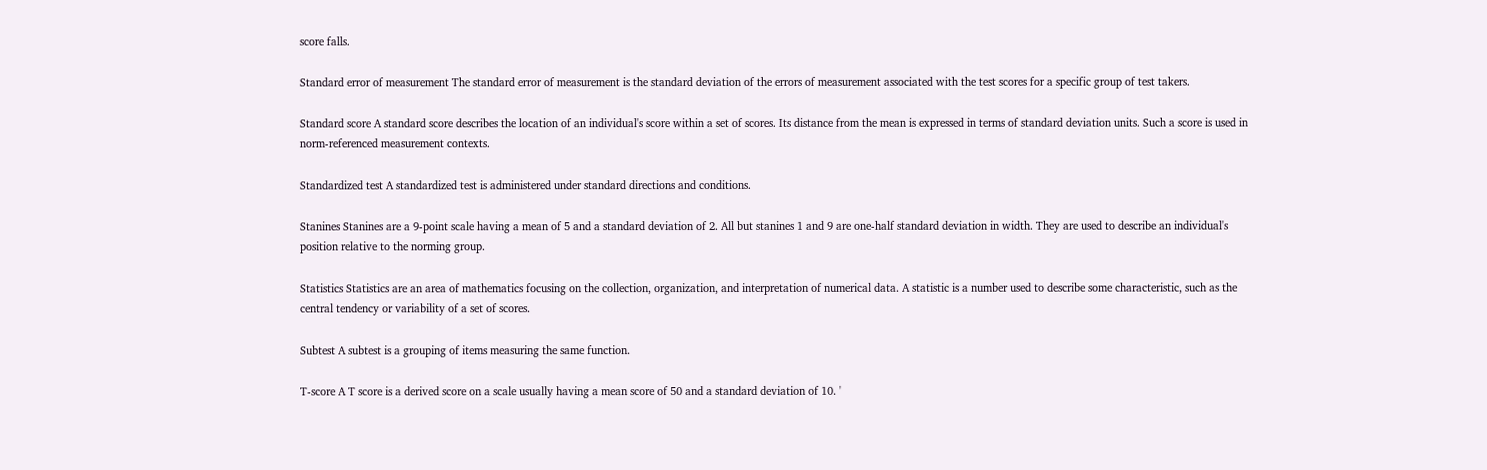score falls.

Standard error of measurement The standard error of measurement is the standard deviation of the errors of measurement associated with the test scores for a specific group of test takers.

Standard score A standard score describes the location of an individual's score within a set of scores. Its distance from the mean is expressed in terms of standard deviation units. Such a score is used in norm-referenced measurement contexts.

Standardized test A standardized test is administered under standard directions and conditions.

Stanines Stanines are a 9-point scale having a mean of 5 and a standard deviation of 2. All but stanines 1 and 9 are one-half standard deviation in width. They are used to describe an individual's position relative to the norming group.

Statistics Statistics are an area of mathematics focusing on the collection, organization, and interpretation of numerical data. A statistic is a number used to describe some characteristic, such as the central tendency or variability of a set of scores.

Subtest A subtest is a grouping of items measuring the same function.

T-score A T score is a derived score on a scale usually having a mean score of 50 and a standard deviation of 10. '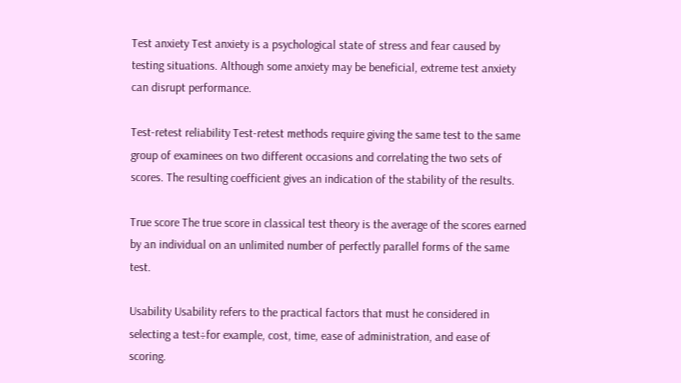Test anxiety Test anxiety is a psychological state of stress and fear caused by testing situations. Although some anxiety may be beneficial, extreme test anxiety can disrupt performance.

Test-retest reliability Test-retest methods require giving the same test to the same group of examinees on two different occasions and correlating the two sets of scores. The resulting coefficient gives an indication of the stability of the results.

True score The true score in classical test theory is the average of the scores earned by an individual on an unlimited number of perfectly parallel forms of the same test.

Usability Usability refers to the practical factors that must he considered in selecting a test÷for example, cost, time, ease of administration, and ease of scoring.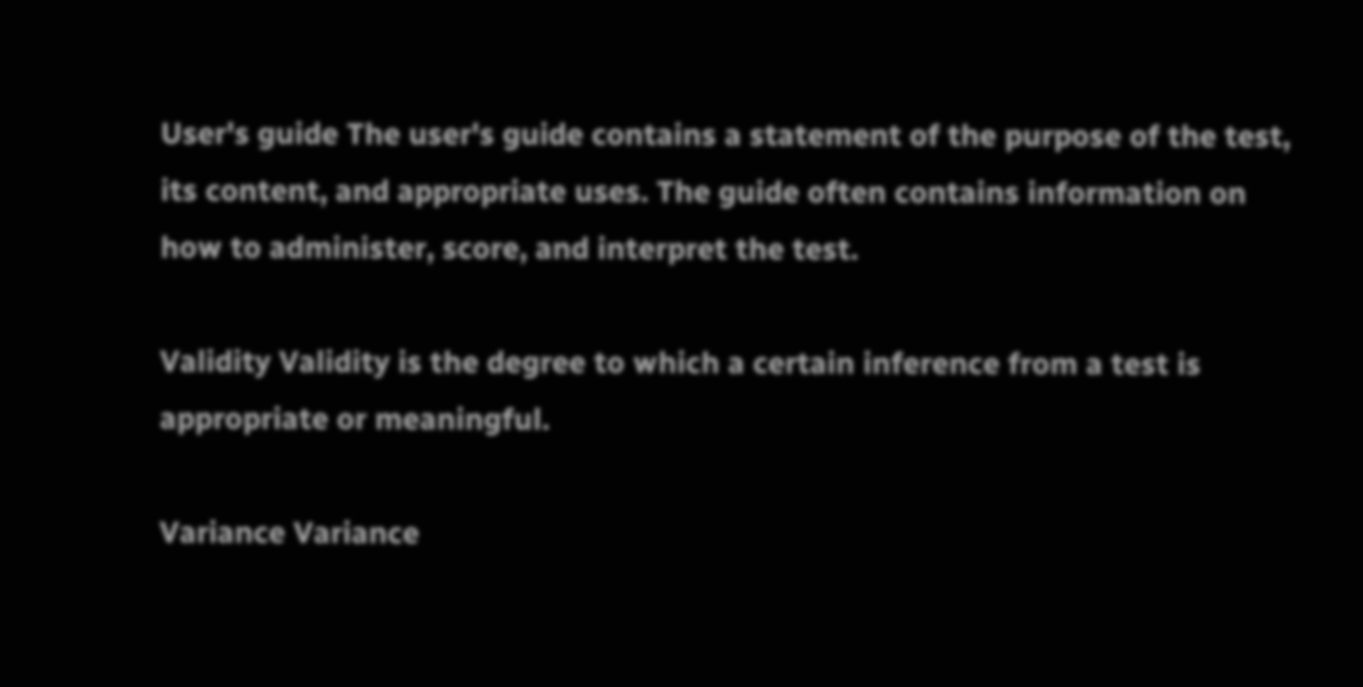User's guide The user's guide contains a statement of the purpose of the test, its content, and appropriate uses. The guide often contains information on how to administer, score, and interpret the test.

Validity Validity is the degree to which a certain inference from a test is appropriate or meaningful.

Variance Variance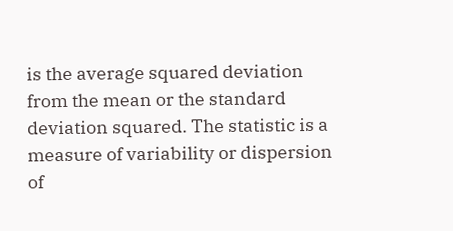is the average squared deviation from the mean or the standard deviation squared. The statistic is a measure of variability or dispersion of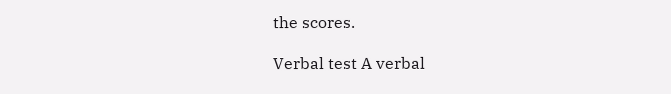the scores.

Verbal test A verbal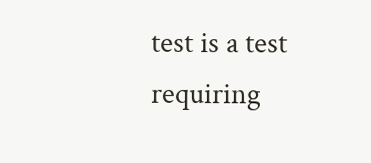test is a test requiring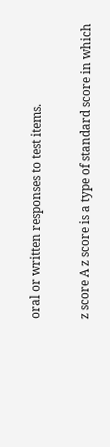oral or written responses to test items.

z score A z score is a type of standard score in which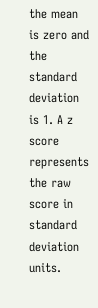the mean is zero and the standard deviation is 1. A z score represents the raw score in standard deviation units.